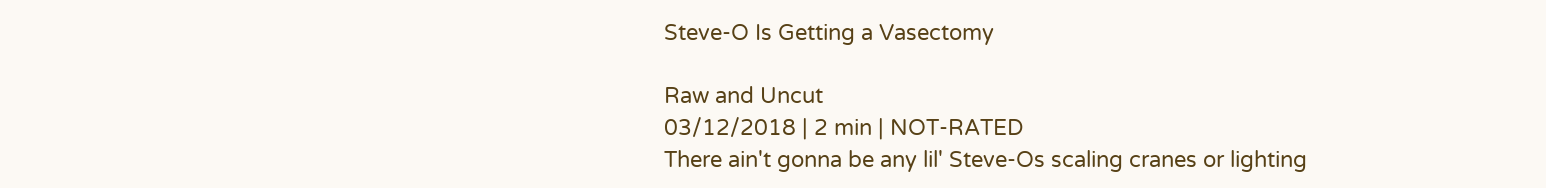Steve-O Is Getting a Vasectomy

Raw and Uncut
03/12/2018 | 2 min | NOT-RATED
There ain't gonna be any lil' Steve-Os scaling cranes or lighting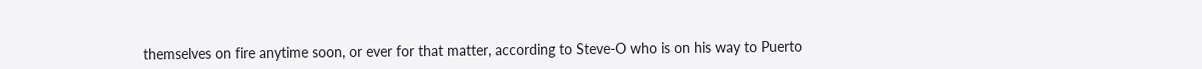themselves on fire anytime soon, or ever for that matter, according to Steve-O who is on his way to Puerto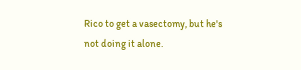Rico to get a vasectomy, but he's not doing it alone.